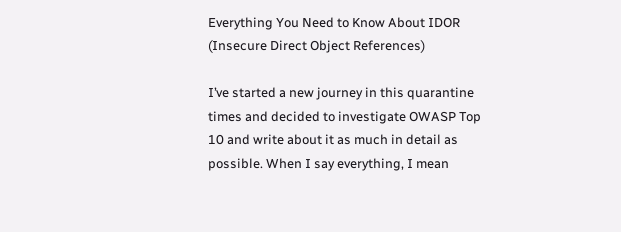Everything You Need to Know About IDOR (Insecure Direct Object References)

I’ve started a new journey in this quarantine times and decided to investigate OWASP Top 10 and write about it as much in detail as possible. When I say everything, I mean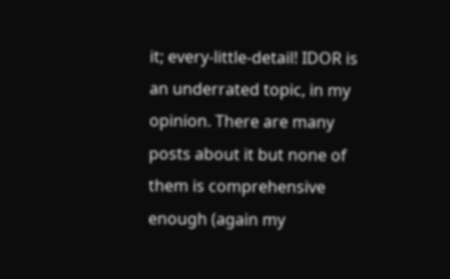it; every-little-detail! IDOR is an underrated topic, in my opinion. There are many posts about it but none of them is comprehensive enough (again my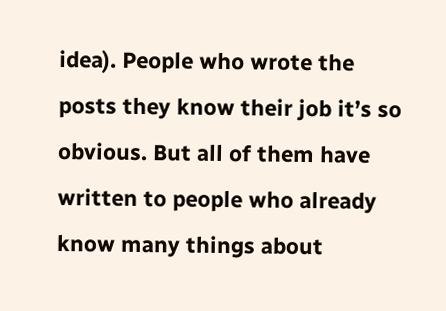idea). People who wrote the posts they know their job it’s so obvious. But all of them have written to people who already know many things about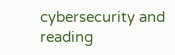cybersecurity and reading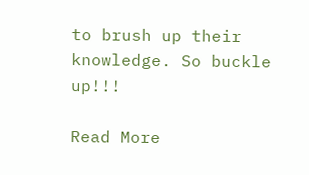to brush up their knowledge. So buckle up!!!

Read More